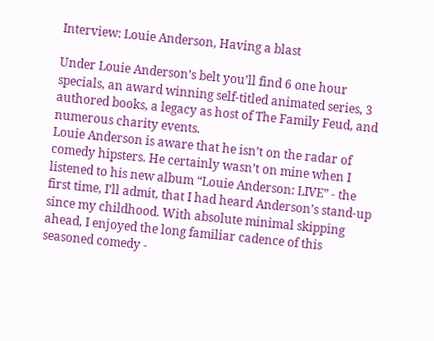Interview: Louie Anderson, Having a blast

Under Louie Anderson’s belt you’ll find 6 one hour specials, an award winning self-titled animated series, 3 authored books, a legacy as host of The Family Feud, and numerous charity events.
Louie Anderson is aware that he isn’t on the radar of comedy hipsters. He certainly wasn’t on mine when I listened to his new album “Louie Anderson: LIVE” - the first time, I’ll admit, that I had heard Anderson’s stand-up since my childhood. With absolute minimal skipping ahead, I enjoyed the long familiar cadence of this seasoned comedy -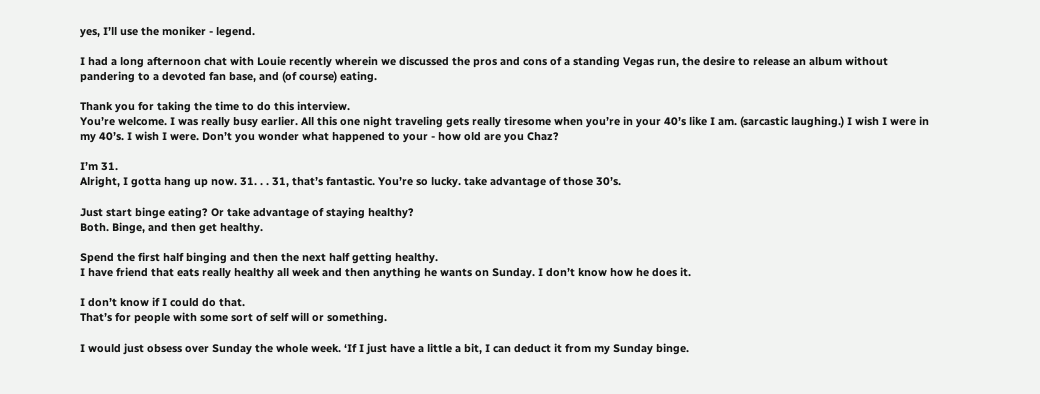yes, I’ll use the moniker - legend.

I had a long afternoon chat with Louie recently wherein we discussed the pros and cons of a standing Vegas run, the desire to release an album without pandering to a devoted fan base, and (of course) eating.

Thank you for taking the time to do this interview.
You’re welcome. I was really busy earlier. All this one night traveling gets really tiresome when you’re in your 40’s like I am. (sarcastic laughing.) I wish I were in my 40’s. I wish I were. Don’t you wonder what happened to your - how old are you Chaz?

I’m 31.
Alright, I gotta hang up now. 31. . . 31, that’s fantastic. You’re so lucky. take advantage of those 30’s.

Just start binge eating? Or take advantage of staying healthy?
Both. Binge, and then get healthy.

Spend the first half binging and then the next half getting healthy.
I have friend that eats really healthy all week and then anything he wants on Sunday. I don’t know how he does it.

I don’t know if I could do that.
That’s for people with some sort of self will or something.

I would just obsess over Sunday the whole week. ‘If I just have a little a bit, I can deduct it from my Sunday binge.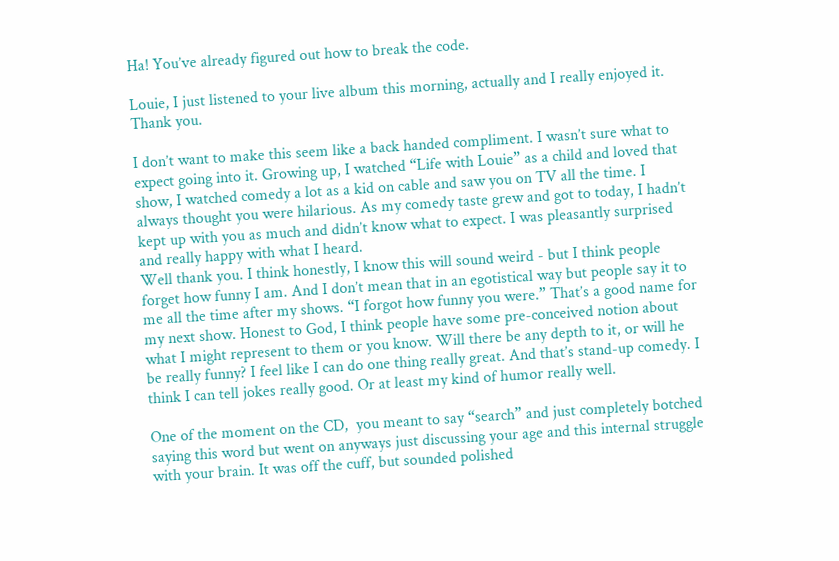Ha! You’ve already figured out how to break the code.

Louie, I just listened to your live album this morning, actually and I really enjoyed it.
Thank you.

I don’t want to make this seem like a back handed compliment. I wasn’t sure what to expect going into it. Growing up, I watched “Life with Louie” as a child and loved that show, I watched comedy a lot as a kid on cable and saw you on TV all the time. I always thought you were hilarious. As my comedy taste grew and got to today, I hadn’t kept up with you as much and didn’t know what to expect. I was pleasantly surprised and really happy with what I heard.
Well thank you. I think honestly, I know this will sound weird - but I think people forget how funny I am. And I don’t mean that in an egotistical way but people say it to me all the time after my shows. “I forgot how funny you were.” That’s a good name for my next show. Honest to God, I think people have some pre-conceived notion about what I might represent to them or you know. Will there be any depth to it, or will he be really funny? I feel like I can do one thing really great. And that’s stand-up comedy. I think I can tell jokes really good. Or at least my kind of humor really well.

One of the moment on the CD,  you meant to say “search” and just completely botched saying this word but went on anyways just discussing your age and this internal struggle with your brain. It was off the cuff, but sounded polished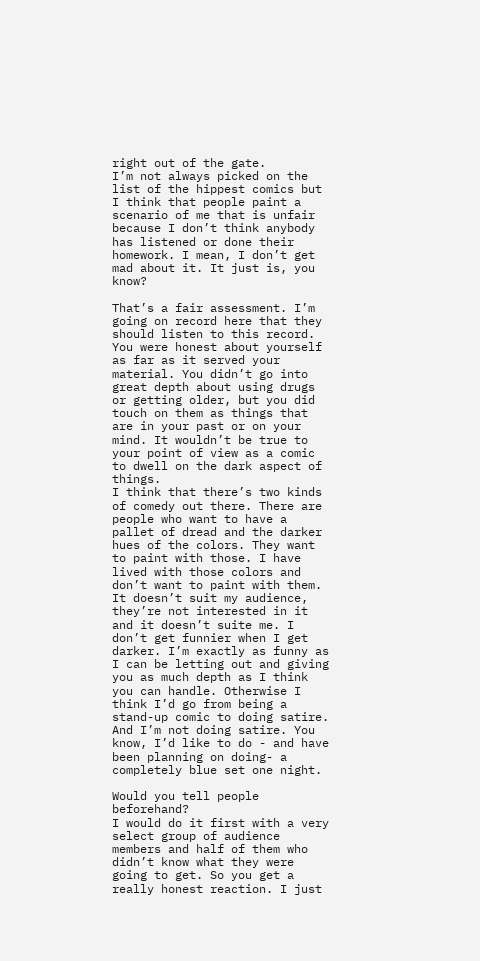right out of the gate.
I’m not always picked on the list of the hippest comics but I think that people paint a scenario of me that is unfair because I don’t think anybody has listened or done their homework. I mean, I don’t get mad about it. It just is, you know?

That’s a fair assessment. I’m going on record here that they should listen to this record. You were honest about yourself as far as it served your material. You didn’t go into great depth about using drugs or getting older, but you did touch on them as things that are in your past or on your mind. It wouldn’t be true to your point of view as a comic to dwell on the dark aspect of things.
I think that there’s two kinds of comedy out there. There are people who want to have a pallet of dread and the darker hues of the colors. They want to paint with those. I have lived with those colors and don’t want to paint with them. It doesn’t suit my audience, they’re not interested in it and it doesn’t suite me. I don’t get funnier when I get darker. I’m exactly as funny as I can be letting out and giving you as much depth as I think you can handle. Otherwise I think I’d go from being a stand-up comic to doing satire. And I’m not doing satire. You know, I’d like to do - and have been planning on doing- a completely blue set one night.

Would you tell people beforehand?
I would do it first with a very select group of audience members and half of them who didn’t know what they were going to get. So you get a really honest reaction. I just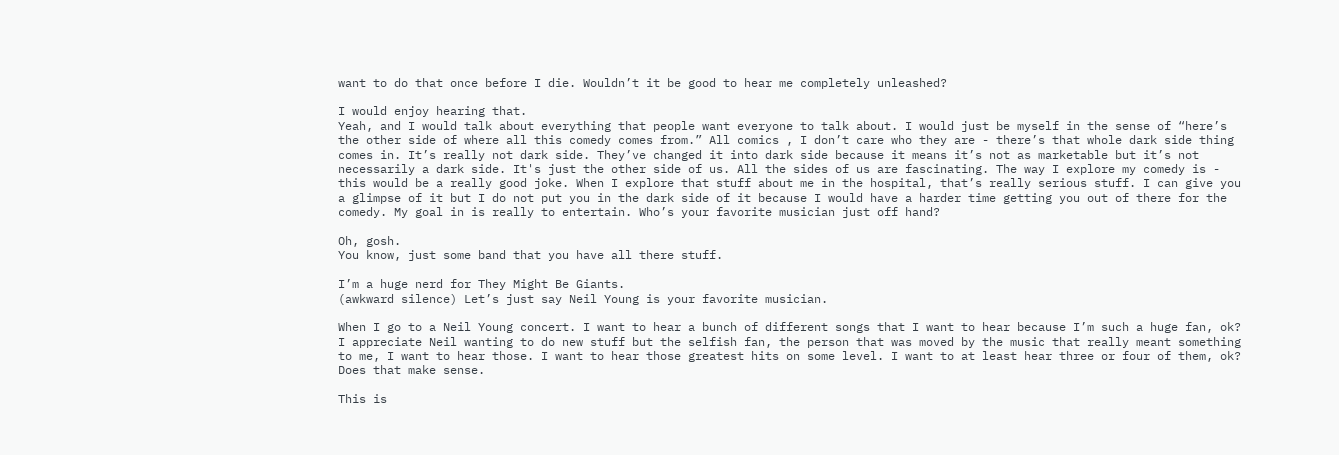want to do that once before I die. Wouldn’t it be good to hear me completely unleashed?

I would enjoy hearing that.
Yeah, and I would talk about everything that people want everyone to talk about. I would just be myself in the sense of “here’s the other side of where all this comedy comes from.” All comics , I don’t care who they are - there’s that whole dark side thing comes in. It’s really not dark side. They’ve changed it into dark side because it means it’s not as marketable but it’s not necessarily a dark side. It's just the other side of us. All the sides of us are fascinating. The way I explore my comedy is - this would be a really good joke. When I explore that stuff about me in the hospital, that’s really serious stuff. I can give you a glimpse of it but I do not put you in the dark side of it because I would have a harder time getting you out of there for the comedy. My goal in is really to entertain. Who’s your favorite musician just off hand?

Oh, gosh.
You know, just some band that you have all there stuff.

I’m a huge nerd for They Might Be Giants.
(awkward silence) Let’s just say Neil Young is your favorite musician.

When I go to a Neil Young concert. I want to hear a bunch of different songs that I want to hear because I’m such a huge fan, ok? I appreciate Neil wanting to do new stuff but the selfish fan, the person that was moved by the music that really meant something to me, I want to hear those. I want to hear those greatest hits on some level. I want to at least hear three or four of them, ok? Does that make sense.

This is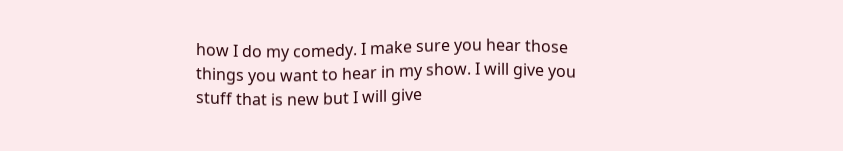how I do my comedy. I make sure you hear those things you want to hear in my show. I will give you stuff that is new but I will give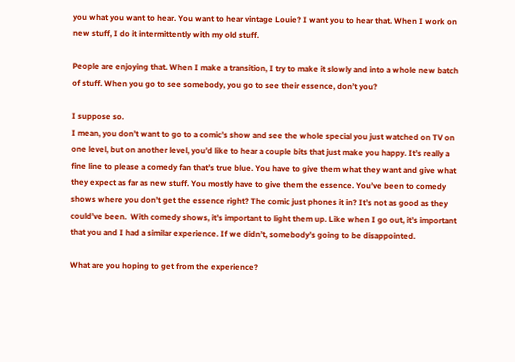you what you want to hear. You want to hear vintage Louie? I want you to hear that. When I work on new stuff, I do it intermittently with my old stuff.

People are enjoying that. When I make a transition, I try to make it slowly and into a whole new batch of stuff. When you go to see somebody, you go to see their essence, don’t you?

I suppose so.
I mean, you don’t want to go to a comic’s show and see the whole special you just watched on TV on one level, but on another level, you’d like to hear a couple bits that just make you happy. It’s really a fine line to please a comedy fan that’s true blue. You have to give them what they want and give what they expect as far as new stuff. You mostly have to give them the essence. You’ve been to comedy shows where you don’t get the essence right? The comic just phones it in? It’s not as good as they could’ve been.  With comedy shows, it’s important to light them up. Like when I go out, it’s important that you and I had a similar experience. If we didn’t, somebody’s going to be disappointed.

What are you hoping to get from the experience?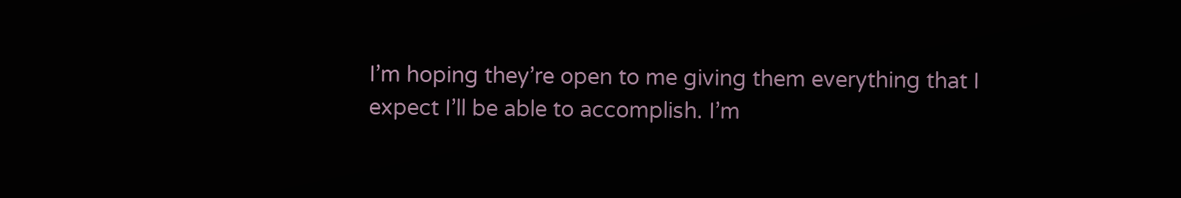I’m hoping they’re open to me giving them everything that I expect I’ll be able to accomplish. I’m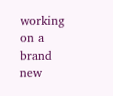working on a brand new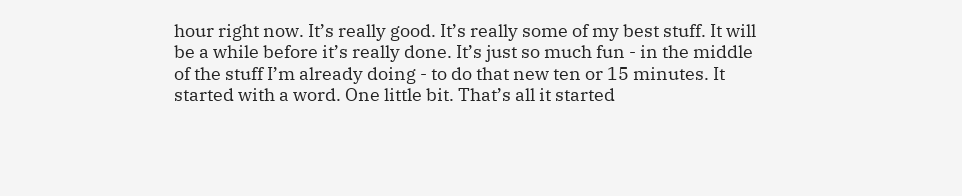hour right now. It’s really good. It’s really some of my best stuff. It will be a while before it’s really done. It’s just so much fun - in the middle of the stuff I’m already doing - to do that new ten or 15 minutes. It started with a word. One little bit. That’s all it started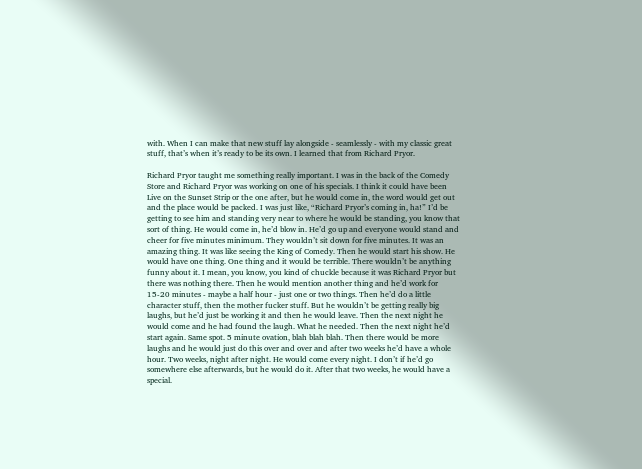with. When I can make that new stuff lay alongside - seamlessly - with my classic great stuff, that’s when it’s ready to be its own. I learned that from Richard Pryor.

Richard Pryor taught me something really important. I was in the back of the Comedy Store and Richard Pryor was working on one of his specials. I think it could have been Live on the Sunset Strip or the one after, but he would come in, the word would get out and the place would be packed. I was just like, “Richard Pryor’s coming in, ha!” I’d be getting to see him and standing very near to where he would be standing, you know that sort of thing. He would come in, he’d blow in. He’d go up and everyone would stand and cheer for five minutes minimum. They wouldn’t sit down for five minutes. It was an amazing thing. It was like seeing the King of Comedy. Then he would start his show. He would have one thing. One thing and it would be terrible. There wouldn’t be anything funny about it. I mean, you know, you kind of chuckle because it was Richard Pryor but there was nothing there. Then he would mention another thing and he’d work for 15-20 minutes - maybe a half hour - just one or two things. Then he’d do a little character stuff, then the mother fucker stuff. But he wouldn’t be getting really big laughs, but he’d just be working it and then he would leave. Then the next night he would come and he had found the laugh. What he needed. Then the next night he’d start again. Same spot. 5 minute ovation, blah blah blah. Then there would be more laughs and he would just do this over and over and after two weeks he’d have a whole hour. Two weeks, night after night. He would come every night. I don’t if he’d go somewhere else afterwards, but he would do it. After that two weeks, he would have a special.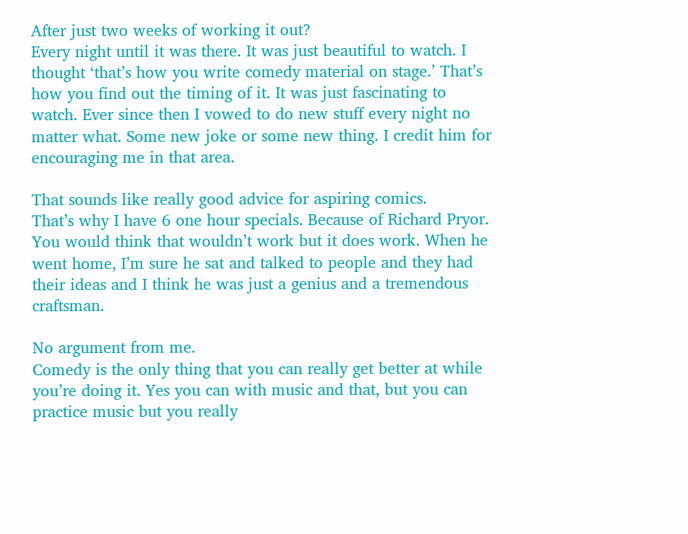After just two weeks of working it out?
Every night until it was there. It was just beautiful to watch. I thought ‘that’s how you write comedy material on stage.’ That’s how you find out the timing of it. It was just fascinating to watch. Ever since then I vowed to do new stuff every night no matter what. Some new joke or some new thing. I credit him for encouraging me in that area.

That sounds like really good advice for aspiring comics.
That’s why I have 6 one hour specials. Because of Richard Pryor. You would think that wouldn’t work but it does work. When he went home, I’m sure he sat and talked to people and they had their ideas and I think he was just a genius and a tremendous craftsman.

No argument from me.
Comedy is the only thing that you can really get better at while you’re doing it. Yes you can with music and that, but you can practice music but you really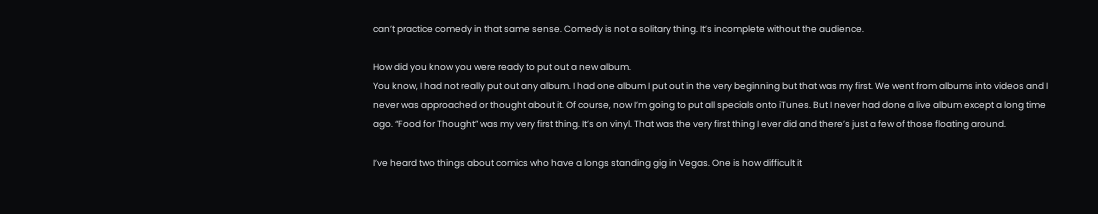can’t practice comedy in that same sense. Comedy is not a solitary thing. It’s incomplete without the audience.

How did you know you were ready to put out a new album.
You know, I had not really put out any album. I had one album I put out in the very beginning but that was my first. We went from albums into videos and I never was approached or thought about it. Of course, now I’m going to put all specials onto iTunes. But I never had done a live album except a long time ago. “Food for Thought” was my very first thing. It’s on vinyl. That was the very first thing I ever did and there’s just a few of those floating around.

I’ve heard two things about comics who have a longs standing gig in Vegas. One is how difficult it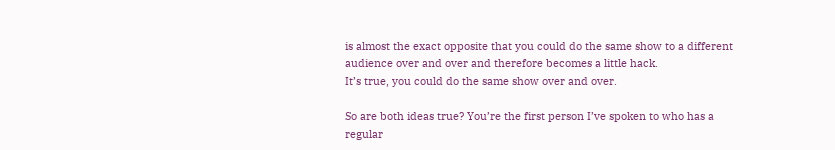is almost the exact opposite that you could do the same show to a different audience over and over and therefore becomes a little hack.
It’s true, you could do the same show over and over.

So are both ideas true? You’re the first person I’ve spoken to who has a regular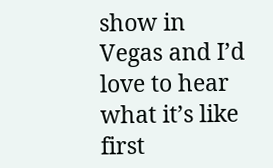show in Vegas and I’d love to hear what it’s like first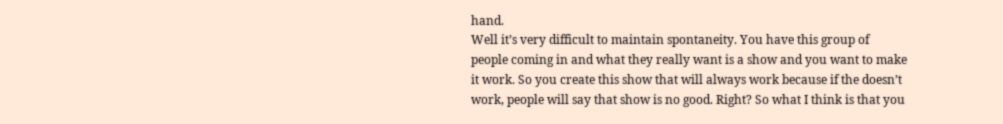hand.
Well it’s very difficult to maintain spontaneity. You have this group of people coming in and what they really want is a show and you want to make it work. So you create this show that will always work because if the doesn’t work, people will say that show is no good. Right? So what I think is that you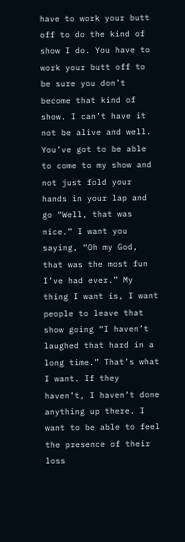have to work your butt off to do the kind of show I do. You have to work your butt off to be sure you don’t become that kind of show. I can’t have it not be alive and well. You’ve got to be able to come to my show and not just fold your hands in your lap and go “Well, that was nice.” I want you saying, “Oh my God, that was the most fun I’ve had ever.” My thing I want is, I want people to leave that show going “I haven’t laughed that hard in a long time.” That’s what I want. If they haven’t, I haven’t done anything up there. I want to be able to feel the presence of their loss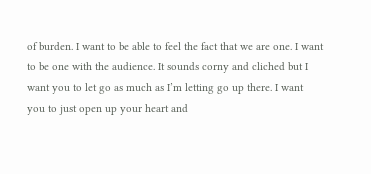of burden. I want to be able to feel the fact that we are one. I want to be one with the audience. It sounds corny and cliched but I want you to let go as much as I’m letting go up there. I want you to just open up your heart and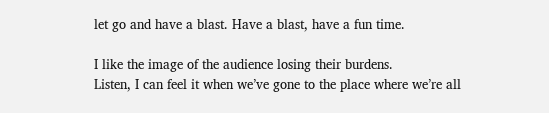let go and have a blast. Have a blast, have a fun time.

I like the image of the audience losing their burdens.
Listen, I can feel it when we’ve gone to the place where we’re all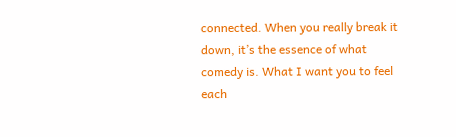connected. When you really break it down, it’s the essence of what comedy is. What I want you to feel each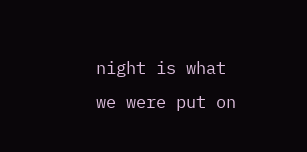night is what we were put on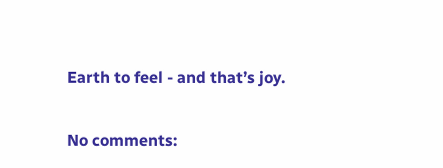Earth to feel - and that’s joy.

No comments: